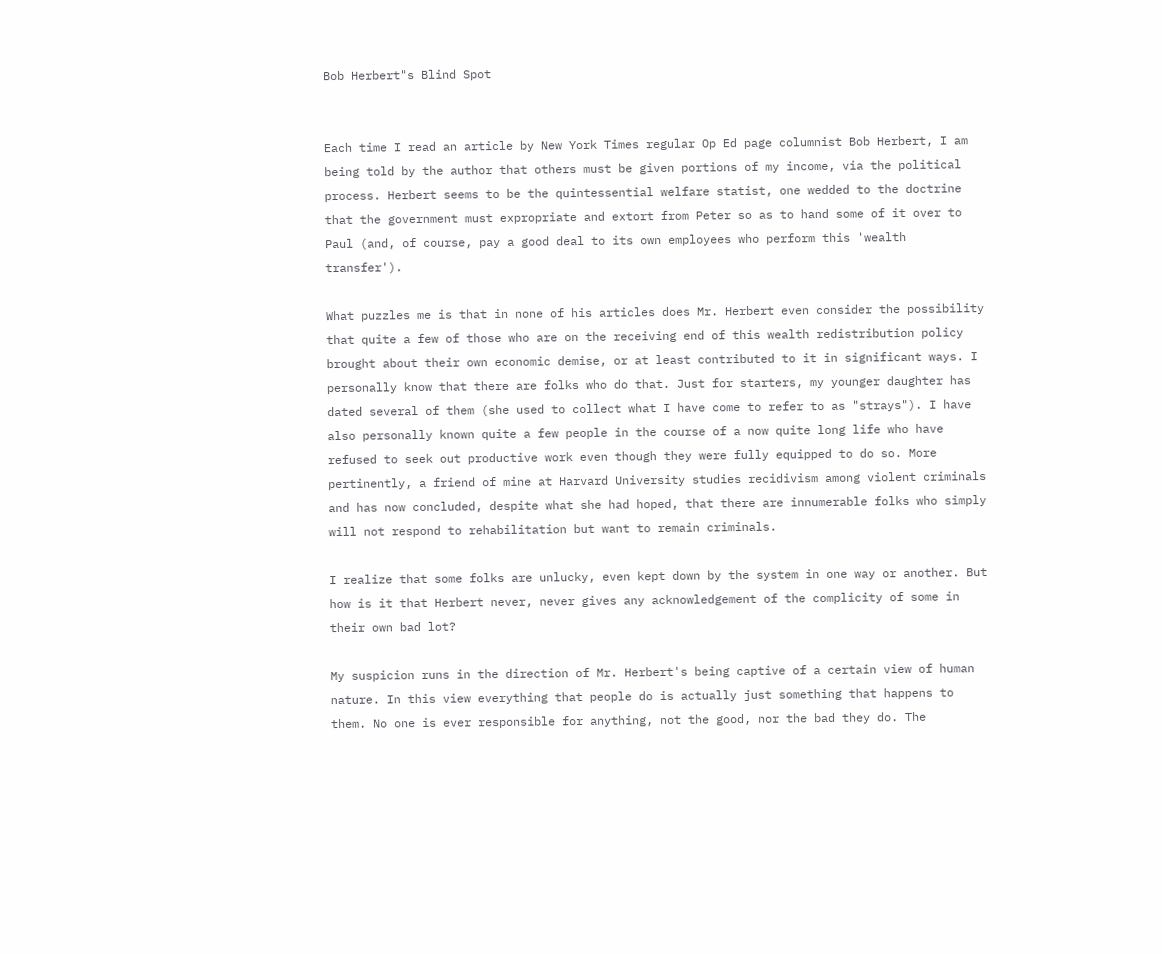Bob Herbert"s Blind Spot


Each time I read an article by New York Times regular Op Ed page columnist Bob Herbert, I am being told by the author that others must be given portions of my income, via the political process. Herbert seems to be the quintessential welfare statist, one wedded to the doctrine that the government must expropriate and extort from Peter so as to hand some of it over to Paul (and, of course, pay a good deal to its own employees who perform this 'wealth transfer').

What puzzles me is that in none of his articles does Mr. Herbert even consider the possibility that quite a few of those who are on the receiving end of this wealth redistribution policy brought about their own economic demise, or at least contributed to it in significant ways. I personally know that there are folks who do that. Just for starters, my younger daughter has dated several of them (she used to collect what I have come to refer to as "strays"). I have also personally known quite a few people in the course of a now quite long life who have refused to seek out productive work even though they were fully equipped to do so. More pertinently, a friend of mine at Harvard University studies recidivism among violent criminals and has now concluded, despite what she had hoped, that there are innumerable folks who simply will not respond to rehabilitation but want to remain criminals.

I realize that some folks are unlucky, even kept down by the system in one way or another. But how is it that Herbert never, never gives any acknowledgement of the complicity of some in their own bad lot?

My suspicion runs in the direction of Mr. Herbert's being captive of a certain view of human nature. In this view everything that people do is actually just something that happens to them. No one is ever responsible for anything, not the good, nor the bad they do. The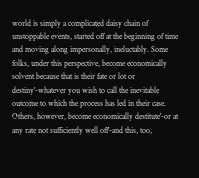world is simply a complicated daisy chain of unstoppable events, started off at the beginning of time and moving along impersonally, ineluctably. Some folks, under this perspective, become economically solvent because that is their fate or lot or destiny'-whatever you wish to call the inevitable outcome to which the process has led in their case. Others, however, become economically destitute'-or at any rate not sufficiently well off'-and this, too,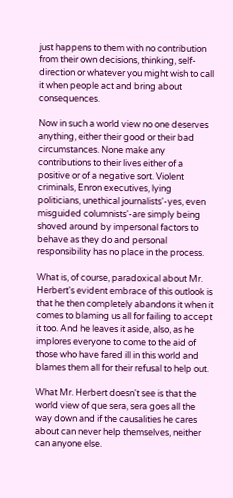just happens to them with no contribution from their own decisions, thinking, self-direction or whatever you might wish to call it when people act and bring about consequences.

Now in such a world view no one deserves anything, either their good or their bad circumstances. None make any contributions to their lives either of a positive or of a negative sort. Violent criminals, Enron executives, lying politicians, unethical journalists'-yes, even misguided columnists'-are simply being shoved around by impersonal factors to behave as they do and personal responsibility has no place in the process.

What is, of course, paradoxical about Mr. Herbert's evident embrace of this outlook is that he then completely abandons it when it comes to blaming us all for failing to accept it too. And he leaves it aside, also, as he implores everyone to come to the aid of those who have fared ill in this world and blames them all for their refusal to help out.

What Mr. Herbert doesn't see is that the world view of que sera, sera goes all the way down and if the causalities he cares about can never help themselves, neither can anyone else.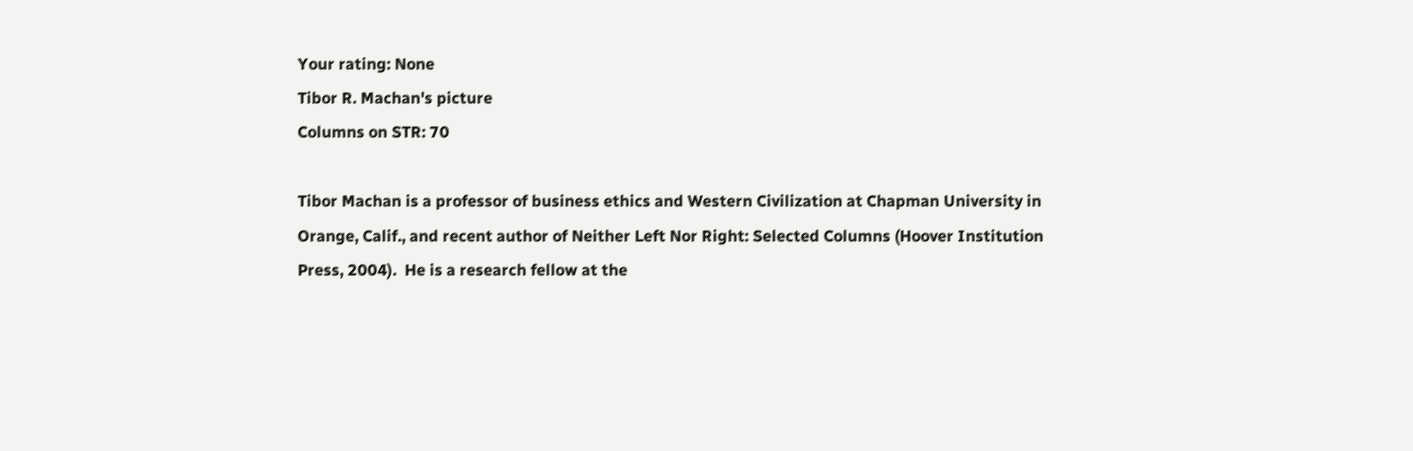Your rating: None
Tibor R. Machan's picture
Columns on STR: 70

Tibor Machan is a professor of business ethics and Western Civilization at Chapman University in Orange, Calif., and recent author of Neither Left Nor Right: Selected Columns (Hoover Institution Press, 2004).  He is a research fellow at the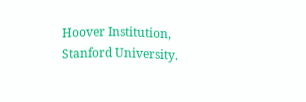Hoover Institution, Stanford University.